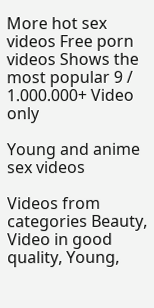More hot sex videos Free porn videos Shows the most popular 9 / 1.000.000+ Video only

Young and anime sex videos

Videos from categories Beauty, Video in good quality, Young,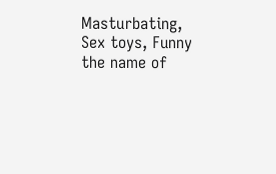Masturbating, Sex toys, Funny the name of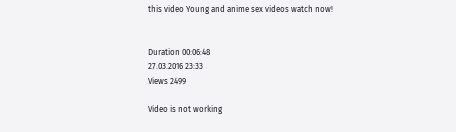this video Young and anime sex videos watch now!


Duration 00:06:48
27.03.2016 23:33
Views 2499

Video is not working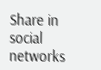Share in social networks